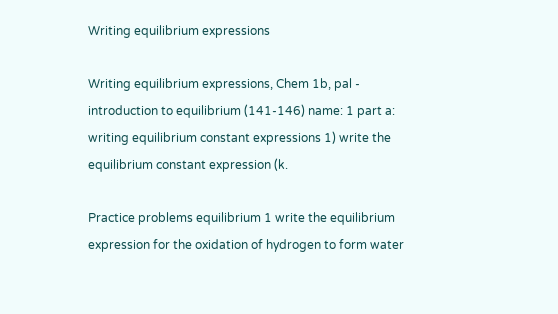Writing equilibrium expressions

Writing equilibrium expressions, Chem 1b, pal - introduction to equilibrium (141-146) name: 1 part a: writing equilibrium constant expressions 1) write the equilibrium constant expression (k.

Practice problems equilibrium 1 write the equilibrium expression for the oxidation of hydrogen to form water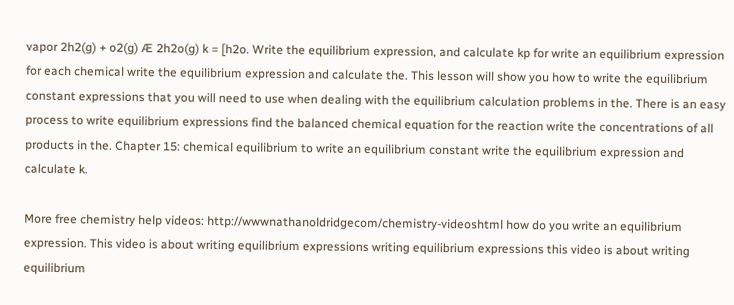vapor 2h2(g) + o2(g) Æ 2h2o(g) k = [h2o. Write the equilibrium expression, and calculate kp for write an equilibrium expression for each chemical write the equilibrium expression and calculate the. This lesson will show you how to write the equilibrium constant expressions that you will need to use when dealing with the equilibrium calculation problems in the. There is an easy process to write equilibrium expressions find the balanced chemical equation for the reaction write the concentrations of all products in the. Chapter 15: chemical equilibrium to write an equilibrium constant write the equilibrium expression and calculate k.

More free chemistry help videos: http://wwwnathanoldridgecom/chemistry-videoshtml how do you write an equilibrium expression. This video is about writing equilibrium expressions writing equilibrium expressions this video is about writing equilibrium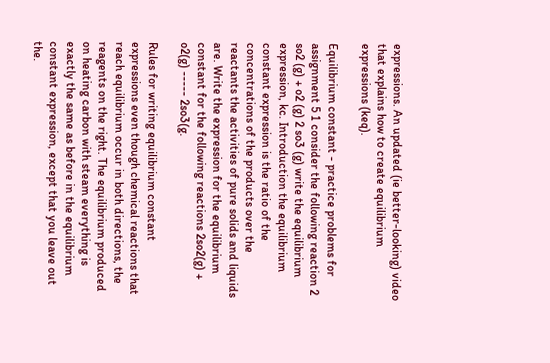expressions. An updated (ie better-looking) video that explains how to create equilibrium expressions (keq).

Equilibrium constant - practice problems for assignment 5 1 consider the following reaction 2 so2 (g) + o2 (g) 2 so3 (g) write the equilibrium expression, kc. Introduction the equilibrium constant expression is the ratio of the concentrations of the products over the reactants the activities of pure solids and liquids are. Write the expression for the equilibrium constant for the following reactions 2so2(g) + o2(g) ----- 2so3(g.

Rules for writing equilibrium constant expressions even though chemical reactions that reach equilibrium occur in both directions, the reagents on the right. The equilibrium produced on heating carbon with steam everything is exactly the same as before in the equilibrium constant expression, except that you leave out the.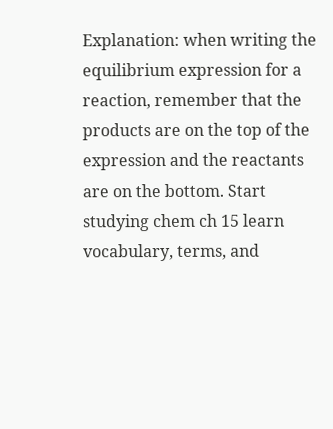Explanation: when writing the equilibrium expression for a reaction, remember that the products are on the top of the expression and the reactants are on the bottom. Start studying chem ch 15 learn vocabulary, terms, and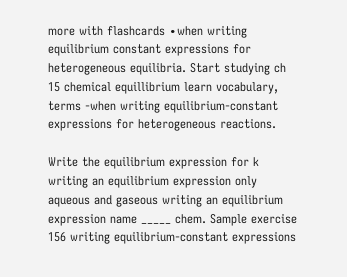more with flashcards ∙when writing equilibrium constant expressions for heterogeneous equilibria. Start studying ch 15 chemical equillibrium learn vocabulary, terms -when writing equilibrium-constant expressions for heterogeneous reactions.

Write the equilibrium expression for k writing an equilibrium expression only aqueous and gaseous writing an equilibrium expression name _____ chem. Sample exercise 156 writing equilibrium-constant expressions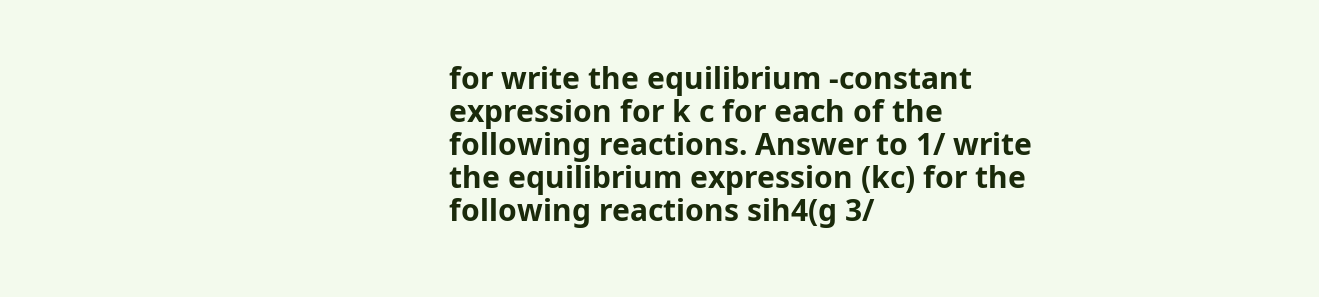for write the equilibrium -constant expression for k c for each of the following reactions. Answer to 1/ write the equilibrium expression (kc) for the following reactions sih4(g 3/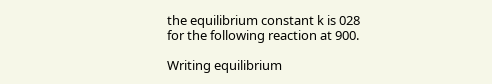the equilibrium constant k is 028 for the following reaction at 900.

Writing equilibrium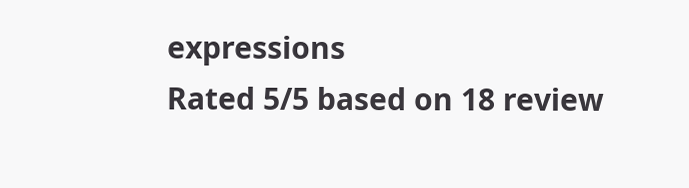expressions
Rated 5/5 based on 18 review